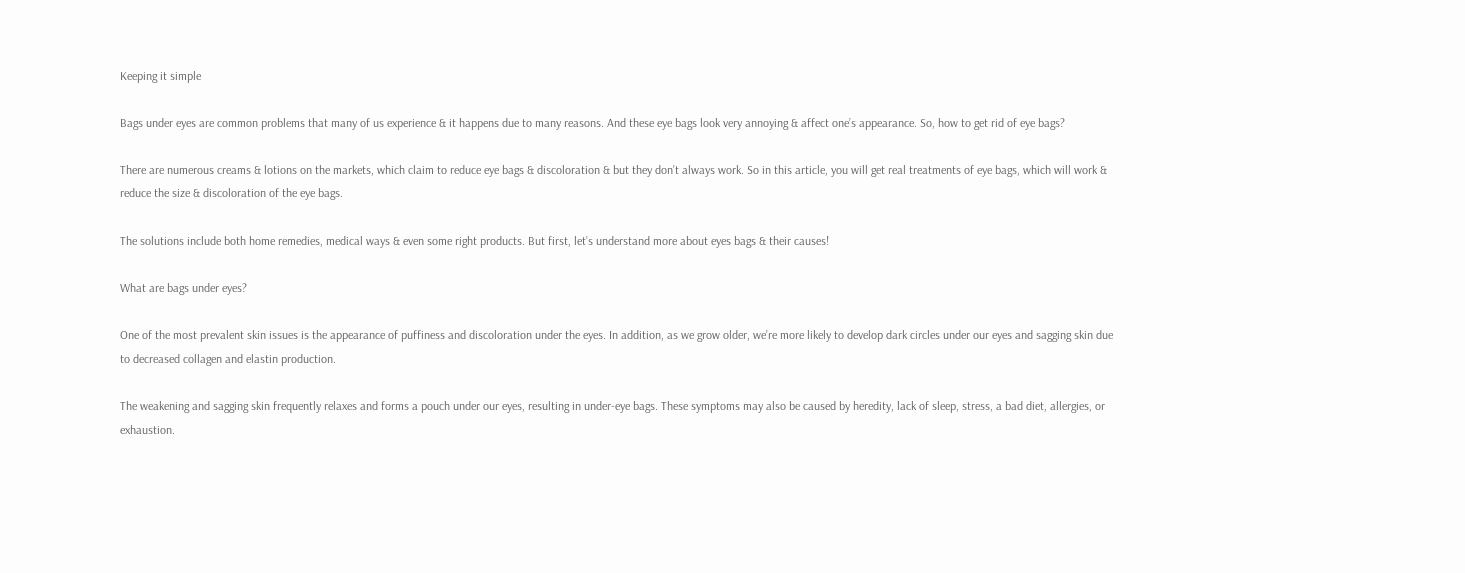Keeping it simple

Bags under eyes are common problems that many of us experience & it happens due to many reasons. And these eye bags look very annoying & affect one’s appearance. So, how to get rid of eye bags?

There are numerous creams & lotions on the markets, which claim to reduce eye bags & discoloration & but they don’t always work. So in this article, you will get real treatments of eye bags, which will work & reduce the size & discoloration of the eye bags.

The solutions include both home remedies, medical ways & even some right products. But first, let’s understand more about eyes bags & their causes!

What are bags under eyes?

One of the most prevalent skin issues is the appearance of puffiness and discoloration under the eyes. In addition, as we grow older, we’re more likely to develop dark circles under our eyes and sagging skin due to decreased collagen and elastin production.

The weakening and sagging skin frequently relaxes and forms a pouch under our eyes, resulting in under-eye bags. These symptoms may also be caused by heredity, lack of sleep, stress, a bad diet, allergies, or exhaustion.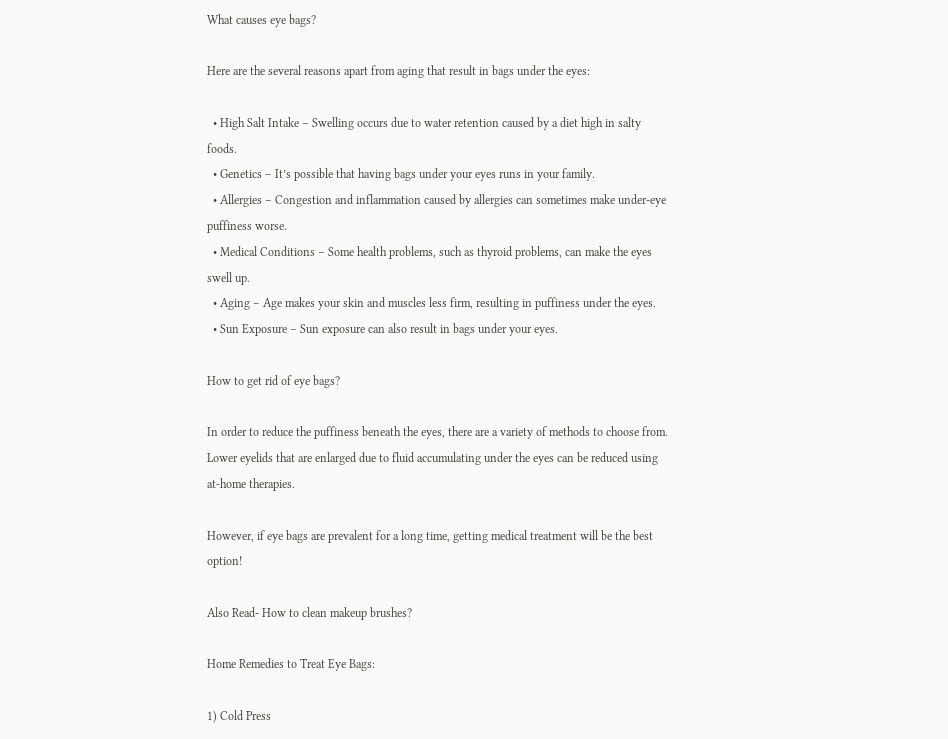What causes eye bags?

Here are the several reasons apart from aging that result in bags under the eyes:

  • High Salt Intake – Swelling occurs due to water retention caused by a diet high in salty foods.
  • Genetics – It’s possible that having bags under your eyes runs in your family.
  • Allergies – Congestion and inflammation caused by allergies can sometimes make under-eye puffiness worse.
  • Medical Conditions – Some health problems, such as thyroid problems, can make the eyes swell up.
  • Aging – Age makes your skin and muscles less firm, resulting in puffiness under the eyes.
  • Sun Exposure – Sun exposure can also result in bags under your eyes.

How to get rid of eye bags?

In order to reduce the puffiness beneath the eyes, there are a variety of methods to choose from. Lower eyelids that are enlarged due to fluid accumulating under the eyes can be reduced using at-home therapies.

However, if eye bags are prevalent for a long time, getting medical treatment will be the best option!

Also Read- How to clean makeup brushes?

Home Remedies to Treat Eye Bags:

1) Cold Press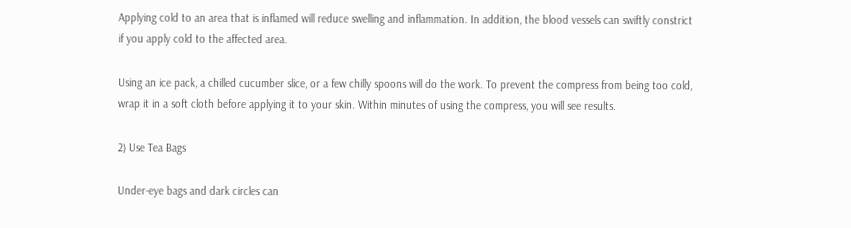Applying cold to an area that is inflamed will reduce swelling and inflammation. In addition, the blood vessels can swiftly constrict if you apply cold to the affected area.

Using an ice pack, a chilled cucumber slice, or a few chilly spoons will do the work. To prevent the compress from being too cold, wrap it in a soft cloth before applying it to your skin. Within minutes of using the compress, you will see results.

2) Use Tea Bags

Under-eye bags and dark circles can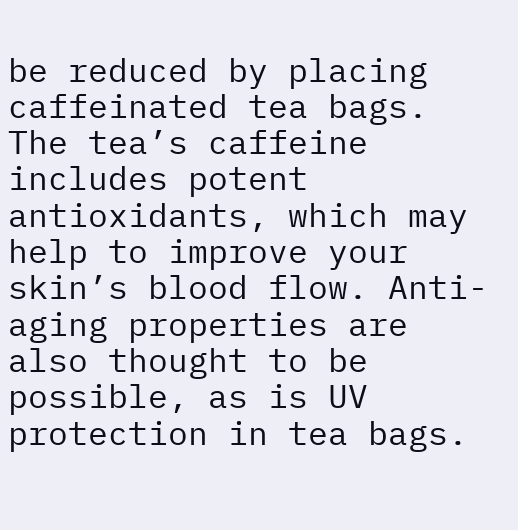be reduced by placing caffeinated tea bags. The tea’s caffeine includes potent antioxidants, which may help to improve your skin’s blood flow. Anti-aging properties are also thought to be possible, as is UV protection in tea bags.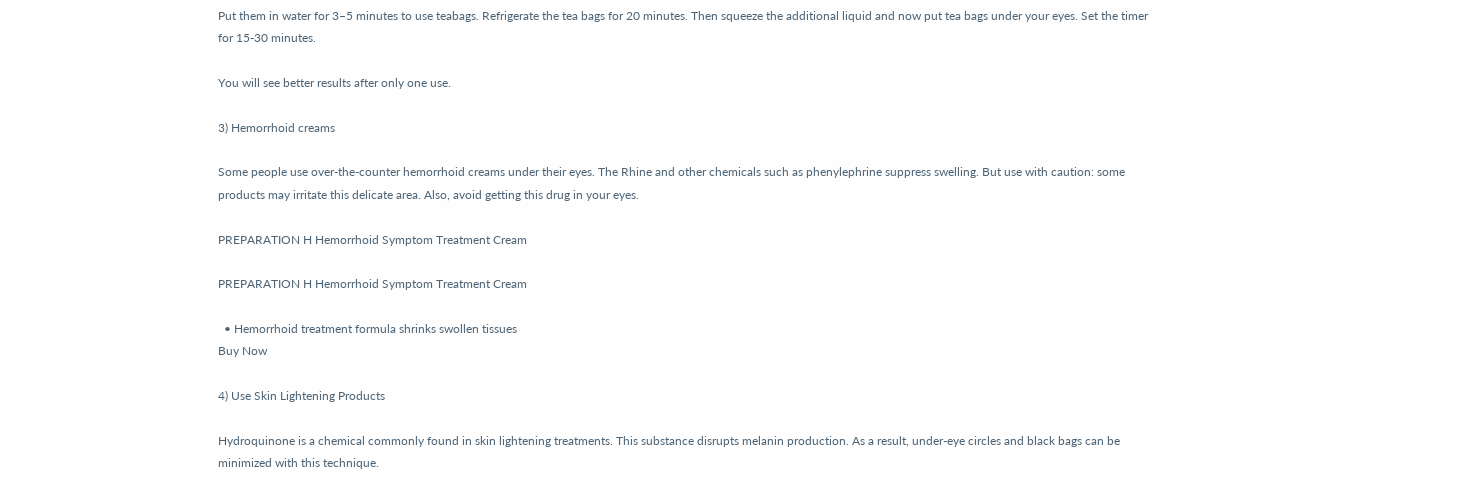Put them in water for 3–5 minutes to use teabags. Refrigerate the tea bags for 20 minutes. Then squeeze the additional liquid and now put tea bags under your eyes. Set the timer for 15-30 minutes.

You will see better results after only one use.

3) Hemorrhoid creams

Some people use over-the-counter hemorrhoid creams under their eyes. The Rhine and other chemicals such as phenylephrine suppress swelling. But use with caution: some products may irritate this delicate area. Also, avoid getting this drug in your eyes.

PREPARATION H Hemorrhoid Symptom Treatment Cream

PREPARATION H Hemorrhoid Symptom Treatment Cream

  • Hemorrhoid treatment formula shrinks swollen tissues
Buy Now

4) Use Skin Lightening Products

Hydroquinone is a chemical commonly found in skin lightening treatments. This substance disrupts melanin production. As a result, under-eye circles and black bags can be minimized with this technique.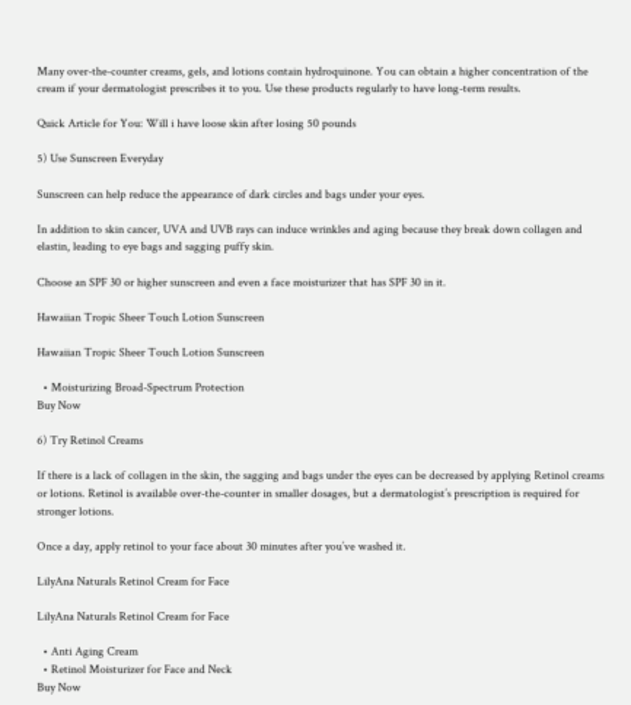Many over-the-counter creams, gels, and lotions contain hydroquinone. You can obtain a higher concentration of the cream if your dermatologist prescribes it to you. Use these products regularly to have long-term results.

Quick Article for You: Will i have loose skin after losing 50 pounds

5) Use Sunscreen Everyday

Sunscreen can help reduce the appearance of dark circles and bags under your eyes.

In addition to skin cancer, UVA and UVB rays can induce wrinkles and aging because they break down collagen and elastin, leading to eye bags and sagging puffy skin.

Choose an SPF 30 or higher sunscreen and even a face moisturizer that has SPF 30 in it.

Hawaiian Tropic Sheer Touch Lotion Sunscreen

Hawaiian Tropic Sheer Touch Lotion Sunscreen

  • Moisturizing Broad-Spectrum Protection
Buy Now

6) Try Retinol Creams

If there is a lack of collagen in the skin, the sagging and bags under the eyes can be decreased by applying Retinol creams or lotions. Retinol is available over-the-counter in smaller dosages, but a dermatologist’s prescription is required for stronger lotions.

Once a day, apply retinol to your face about 30 minutes after you’ve washed it.

LilyAna Naturals Retinol Cream for Face

LilyAna Naturals Retinol Cream for Face

  • Anti Aging Cream
  • Retinol Moisturizer for Face and Neck
Buy Now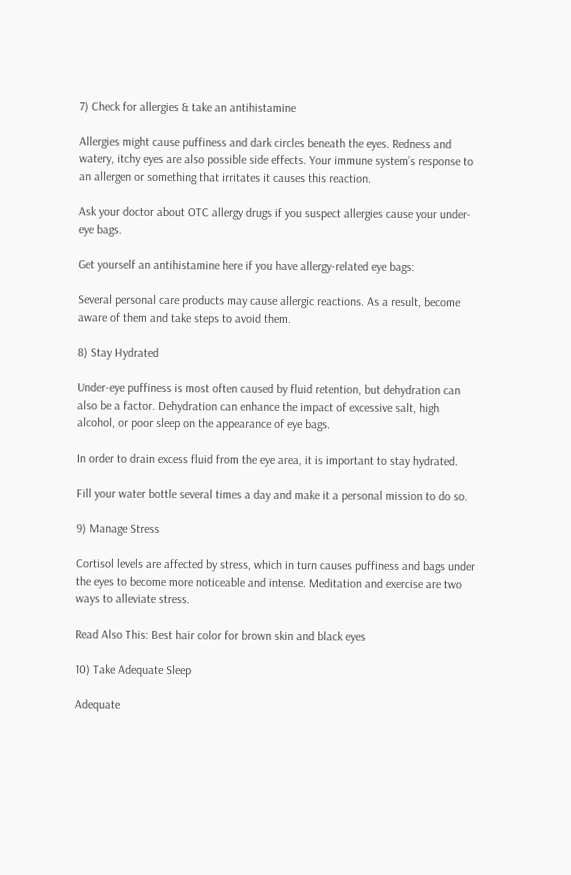7) Check for allergies & take an antihistamine

Allergies might cause puffiness and dark circles beneath the eyes. Redness and watery, itchy eyes are also possible side effects. Your immune system’s response to an allergen or something that irritates it causes this reaction.

Ask your doctor about OTC allergy drugs if you suspect allergies cause your under-eye bags.

Get yourself an antihistamine here if you have allergy-related eye bags:

Several personal care products may cause allergic reactions. As a result, become aware of them and take steps to avoid them.

8) Stay Hydrated

Under-eye puffiness is most often caused by fluid retention, but dehydration can also be a factor. Dehydration can enhance the impact of excessive salt, high alcohol, or poor sleep on the appearance of eye bags.

In order to drain excess fluid from the eye area, it is important to stay hydrated.

Fill your water bottle several times a day and make it a personal mission to do so.

9) Manage Stress

Cortisol levels are affected by stress, which in turn causes puffiness and bags under the eyes to become more noticeable and intense. Meditation and exercise are two ways to alleviate stress.

Read Also This: Best hair color for brown skin and black eyes

10) Take Adequate Sleep

Adequate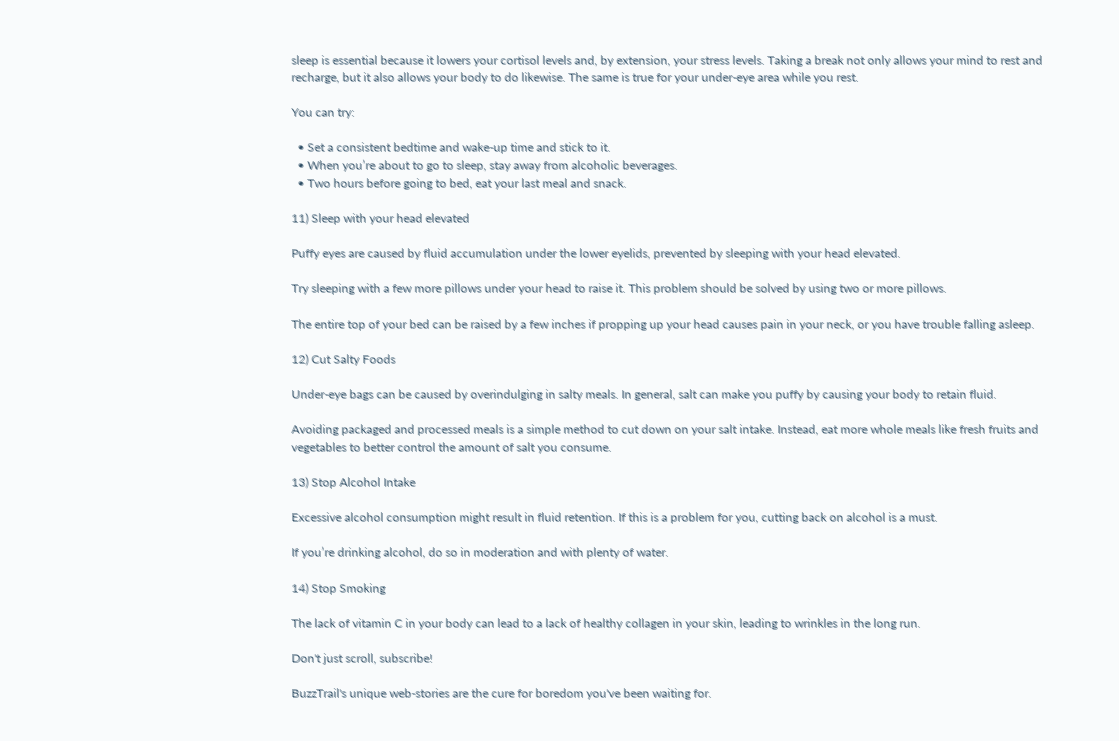sleep is essential because it lowers your cortisol levels and, by extension, your stress levels. Taking a break not only allows your mind to rest and recharge, but it also allows your body to do likewise. The same is true for your under-eye area while you rest.

You can try:

  • Set a consistent bedtime and wake-up time and stick to it.
  • When you’re about to go to sleep, stay away from alcoholic beverages.
  • Two hours before going to bed, eat your last meal and snack.

11) Sleep with your head elevated

Puffy eyes are caused by fluid accumulation under the lower eyelids, prevented by sleeping with your head elevated.

Try sleeping with a few more pillows under your head to raise it. This problem should be solved by using two or more pillows.

The entire top of your bed can be raised by a few inches if propping up your head causes pain in your neck, or you have trouble falling asleep.

12) Cut Salty Foods

Under-eye bags can be caused by overindulging in salty meals. In general, salt can make you puffy by causing your body to retain fluid.

Avoiding packaged and processed meals is a simple method to cut down on your salt intake. Instead, eat more whole meals like fresh fruits and vegetables to better control the amount of salt you consume.

13) Stop Alcohol Intake

Excessive alcohol consumption might result in fluid retention. If this is a problem for you, cutting back on alcohol is a must.

If you’re drinking alcohol, do so in moderation and with plenty of water.

14) Stop Smoking

The lack of vitamin C in your body can lead to a lack of healthy collagen in your skin, leading to wrinkles in the long run.

Don't just scroll, subscribe!

BuzzTrail's unique web-stories are the cure for boredom you've been waiting for.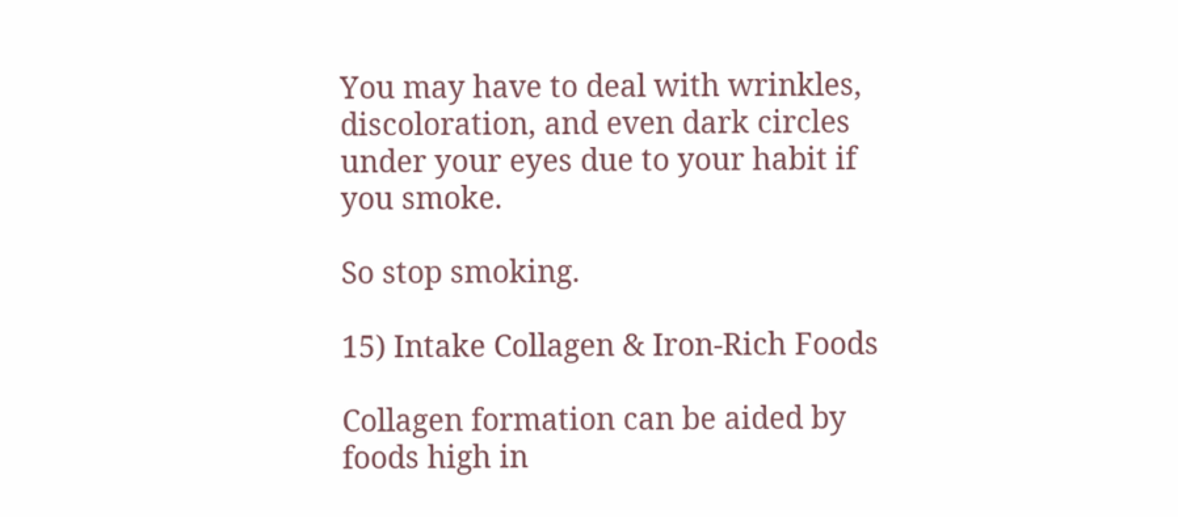You may have to deal with wrinkles, discoloration, and even dark circles under your eyes due to your habit if you smoke.

So stop smoking.

15) Intake Collagen & Iron-Rich Foods

Collagen formation can be aided by foods high in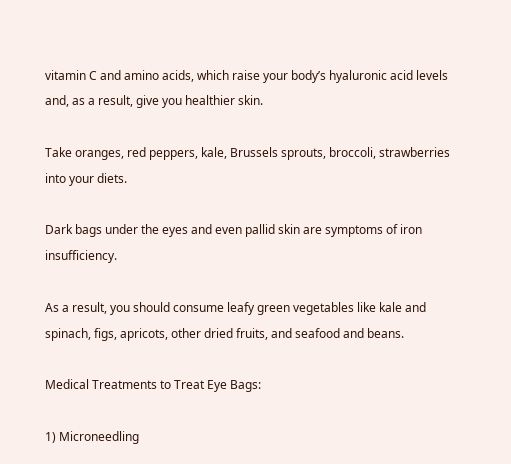vitamin C and amino acids, which raise your body’s hyaluronic acid levels and, as a result, give you healthier skin.

Take oranges, red peppers, kale, Brussels sprouts, broccoli, strawberries into your diets.

Dark bags under the eyes and even pallid skin are symptoms of iron insufficiency.

As a result, you should consume leafy green vegetables like kale and spinach, figs, apricots, other dried fruits, and seafood and beans.

Medical Treatments to Treat Eye Bags:

1) Microneedling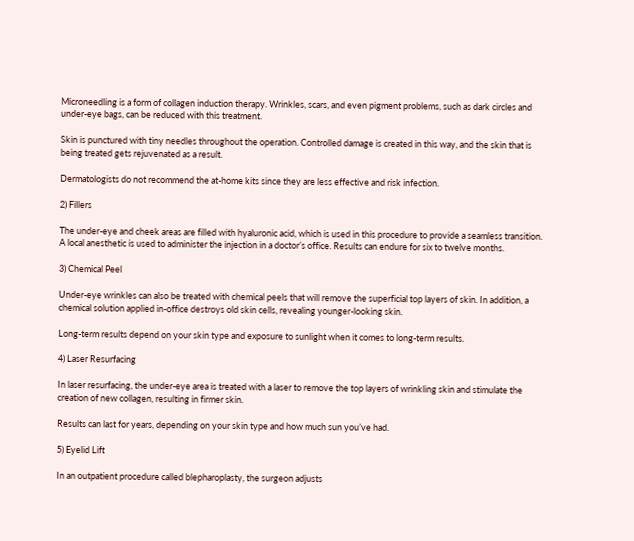Microneedling is a form of collagen induction therapy. Wrinkles, scars, and even pigment problems, such as dark circles and under-eye bags, can be reduced with this treatment.

Skin is punctured with tiny needles throughout the operation. Controlled damage is created in this way, and the skin that is being treated gets rejuvenated as a result.

Dermatologists do not recommend the at-home kits since they are less effective and risk infection.

2) Fillers

The under-eye and cheek areas are filled with hyaluronic acid, which is used in this procedure to provide a seamless transition. A local anesthetic is used to administer the injection in a doctor’s office. Results can endure for six to twelve months.

3) Chemical Peel

Under-eye wrinkles can also be treated with chemical peels that will remove the superficial top layers of skin. In addition, a chemical solution applied in-office destroys old skin cells, revealing younger-looking skin.

Long-term results depend on your skin type and exposure to sunlight when it comes to long-term results.

4) Laser Resurfacing

In laser resurfacing, the under-eye area is treated with a laser to remove the top layers of wrinkling skin and stimulate the creation of new collagen, resulting in firmer skin.

Results can last for years, depending on your skin type and how much sun you’ve had.

5) Eyelid Lift

In an outpatient procedure called blepharoplasty, the surgeon adjusts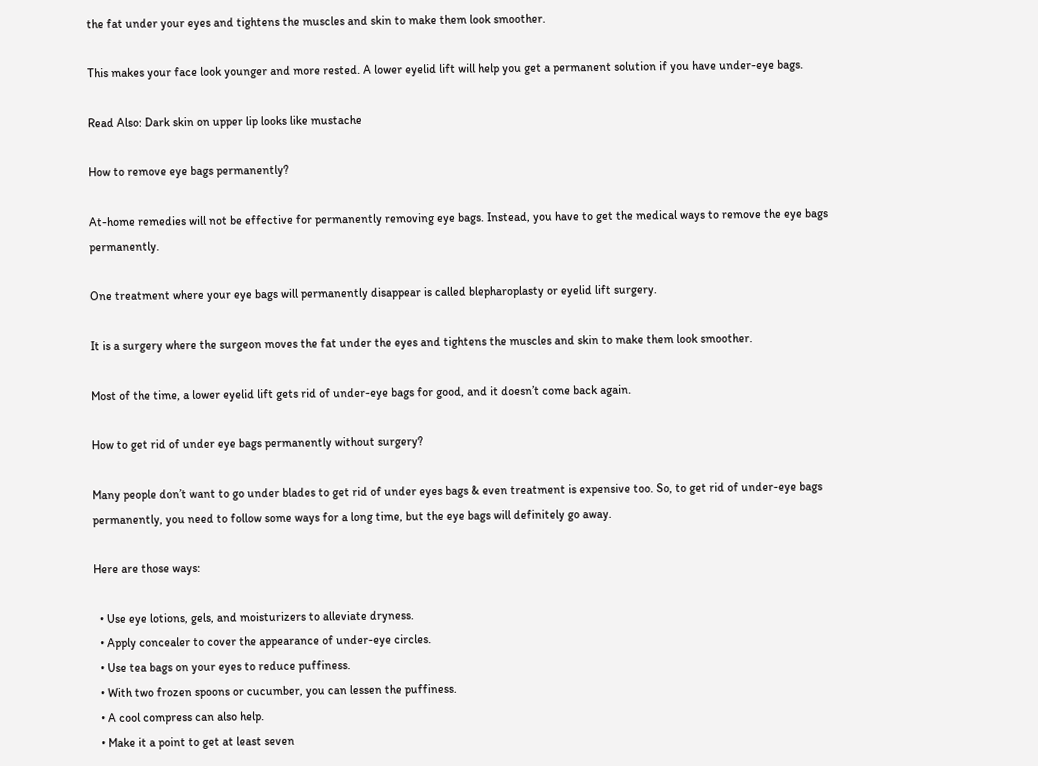the fat under your eyes and tightens the muscles and skin to make them look smoother.

This makes your face look younger and more rested. A lower eyelid lift will help you get a permanent solution if you have under-eye bags.

Read Also: Dark skin on upper lip looks like mustache

How to remove eye bags permanently?

At-home remedies will not be effective for permanently removing eye bags. Instead, you have to get the medical ways to remove the eye bags permanently.

One treatment where your eye bags will permanently disappear is called blepharoplasty or eyelid lift surgery.

It is a surgery where the surgeon moves the fat under the eyes and tightens the muscles and skin to make them look smoother.

Most of the time, a lower eyelid lift gets rid of under-eye bags for good, and it doesn’t come back again.

How to get rid of under eye bags permanently without surgery?

Many people don’t want to go under blades to get rid of under eyes bags & even treatment is expensive too. So, to get rid of under-eye bags permanently, you need to follow some ways for a long time, but the eye bags will definitely go away.

Here are those ways:

  • Use eye lotions, gels, and moisturizers to alleviate dryness.
  • Apply concealer to cover the appearance of under-eye circles.
  • Use tea bags on your eyes to reduce puffiness.
  • With two frozen spoons or cucumber, you can lessen the puffiness.
  • A cool compress can also help.
  • Make it a point to get at least seven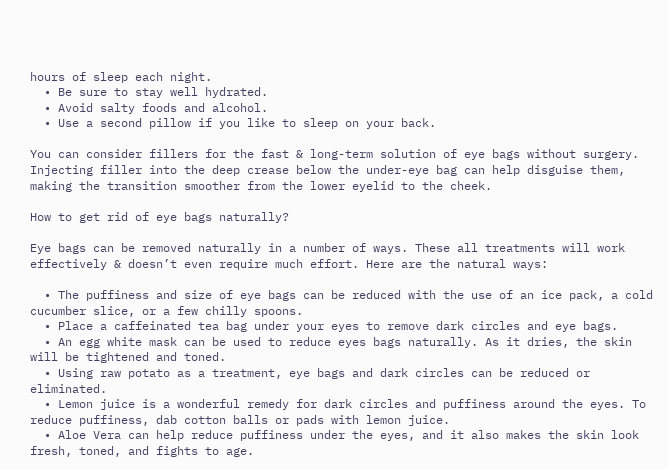hours of sleep each night.
  • Be sure to stay well hydrated.
  • Avoid salty foods and alcohol.
  • Use a second pillow if you like to sleep on your back.

You can consider fillers for the fast & long-term solution of eye bags without surgery. Injecting filler into the deep crease below the under-eye bag can help disguise them, making the transition smoother from the lower eyelid to the cheek.

How to get rid of eye bags naturally?

Eye bags can be removed naturally in a number of ways. These all treatments will work effectively & doesn’t even require much effort. Here are the natural ways:

  • The puffiness and size of eye bags can be reduced with the use of an ice pack, a cold cucumber slice, or a few chilly spoons.
  • Place a caffeinated tea bag under your eyes to remove dark circles and eye bags.
  • An egg white mask can be used to reduce eyes bags naturally. As it dries, the skin will be tightened and toned.
  • Using raw potato as a treatment, eye bags and dark circles can be reduced or eliminated.
  • Lemon juice is a wonderful remedy for dark circles and puffiness around the eyes. To reduce puffiness, dab cotton balls or pads with lemon juice.
  • Aloe Vera can help reduce puffiness under the eyes, and it also makes the skin look fresh, toned, and fights to age.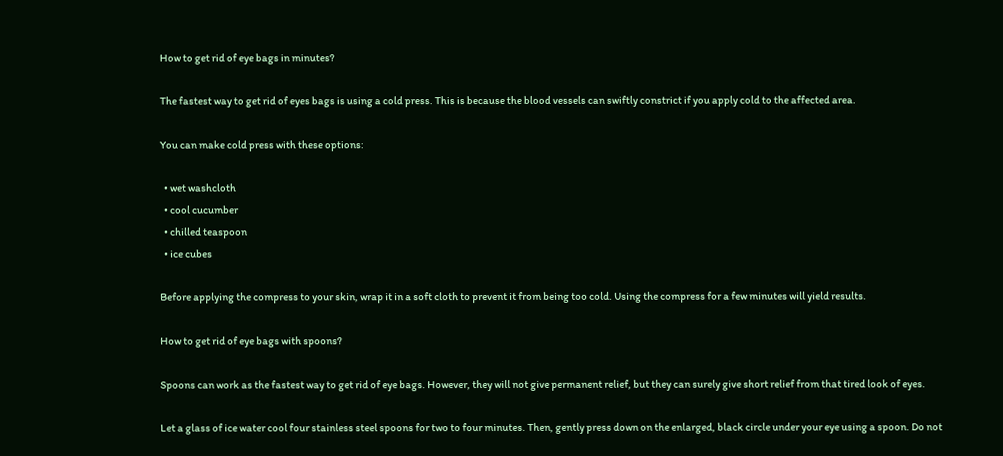How to get rid of eye bags in minutes?

The fastest way to get rid of eyes bags is using a cold press. This is because the blood vessels can swiftly constrict if you apply cold to the affected area.

You can make cold press with these options:

  • wet washcloth
  • cool cucumber
  • chilled teaspoon
  • ice cubes

Before applying the compress to your skin, wrap it in a soft cloth to prevent it from being too cold. Using the compress for a few minutes will yield results.

How to get rid of eye bags with spoons?

Spoons can work as the fastest way to get rid of eye bags. However, they will not give permanent relief, but they can surely give short relief from that tired look of eyes.

Let a glass of ice water cool four stainless steel spoons for two to four minutes. Then, gently press down on the enlarged, black circle under your eye using a spoon. Do not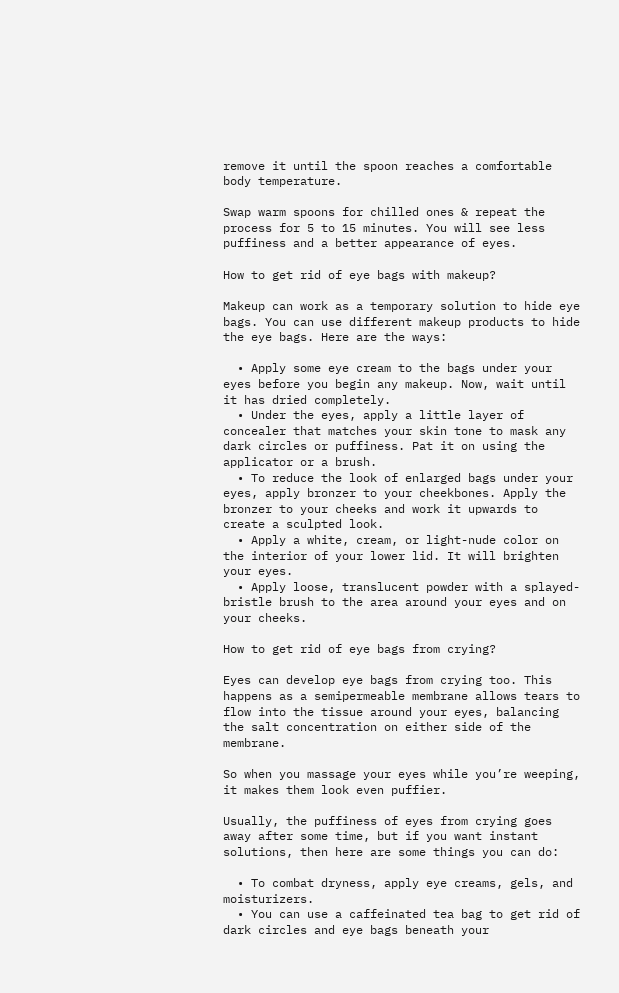remove it until the spoon reaches a comfortable body temperature.

Swap warm spoons for chilled ones & repeat the process for 5 to 15 minutes. You will see less puffiness and a better appearance of eyes.

How to get rid of eye bags with makeup?

Makeup can work as a temporary solution to hide eye bags. You can use different makeup products to hide the eye bags. Here are the ways:

  • Apply some eye cream to the bags under your eyes before you begin any makeup. Now, wait until it has dried completely.
  • Under the eyes, apply a little layer of concealer that matches your skin tone to mask any dark circles or puffiness. Pat it on using the applicator or a brush.
  • To reduce the look of enlarged bags under your eyes, apply bronzer to your cheekbones. Apply the bronzer to your cheeks and work it upwards to create a sculpted look.
  • Apply a white, cream, or light-nude color on the interior of your lower lid. It will brighten your eyes.
  • Apply loose, translucent powder with a splayed-bristle brush to the area around your eyes and on your cheeks.

How to get rid of eye bags from crying?

Eyes can develop eye bags from crying too. This happens as a semipermeable membrane allows tears to flow into the tissue around your eyes, balancing the salt concentration on either side of the membrane.

So when you massage your eyes while you’re weeping, it makes them look even puffier.

Usually, the puffiness of eyes from crying goes away after some time, but if you want instant solutions, then here are some things you can do:

  • To combat dryness, apply eye creams, gels, and moisturizers.
  • You can use a caffeinated tea bag to get rid of dark circles and eye bags beneath your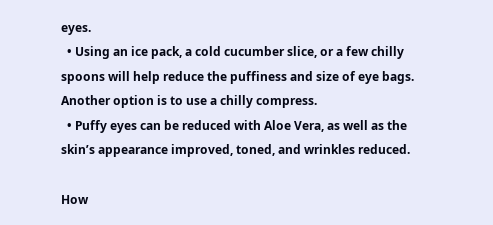eyes.
  • Using an ice pack, a cold cucumber slice, or a few chilly spoons will help reduce the puffiness and size of eye bags. Another option is to use a chilly compress.
  • Puffy eyes can be reduced with Aloe Vera, as well as the skin’s appearance improved, toned, and wrinkles reduced.

How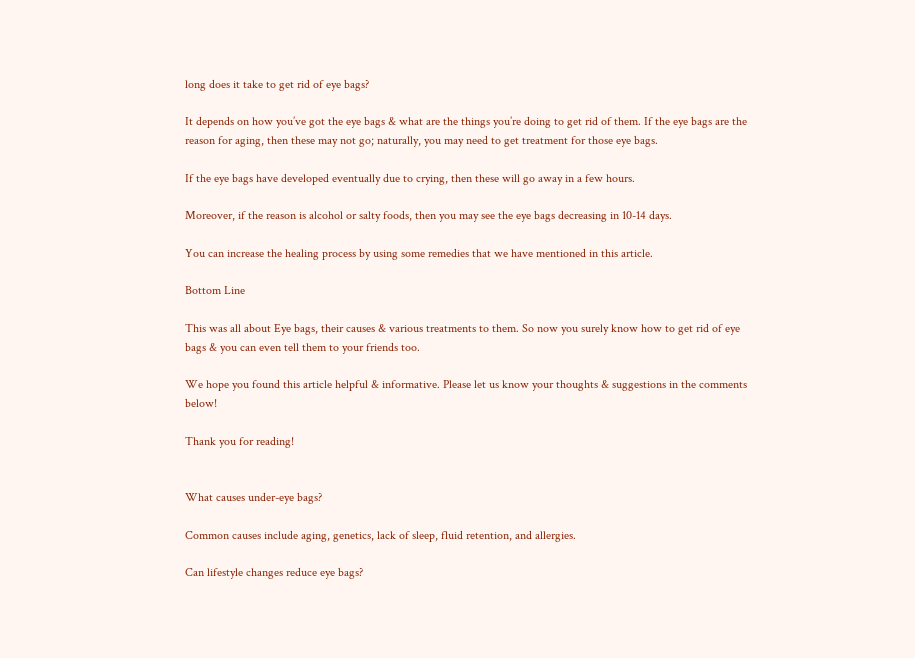long does it take to get rid of eye bags?

It depends on how you’ve got the eye bags & what are the things you’re doing to get rid of them. If the eye bags are the reason for aging, then these may not go; naturally, you may need to get treatment for those eye bags.

If the eye bags have developed eventually due to crying, then these will go away in a few hours.

Moreover, if the reason is alcohol or salty foods, then you may see the eye bags decreasing in 10-14 days.

You can increase the healing process by using some remedies that we have mentioned in this article.

Bottom Line

This was all about Eye bags, their causes & various treatments to them. So now you surely know how to get rid of eye bags & you can even tell them to your friends too.

We hope you found this article helpful & informative. Please let us know your thoughts & suggestions in the comments below!

Thank you for reading!


What causes under-eye bags?

Common causes include aging, genetics, lack of sleep, fluid retention, and allergies.

Can lifestyle changes reduce eye bags?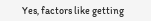Yes, factors like getting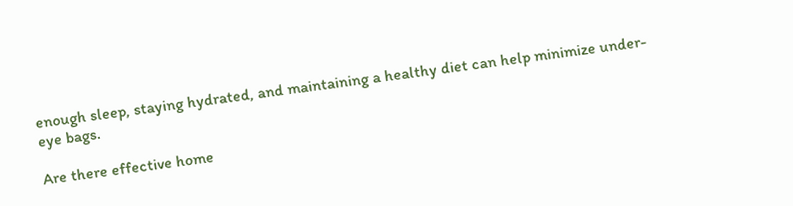enough sleep, staying hydrated, and maintaining a healthy diet can help minimize under-eye bags.

Are there effective home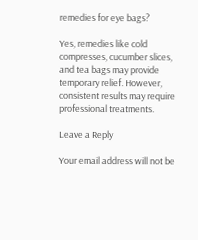remedies for eye bags?

Yes, remedies like cold compresses, cucumber slices, and tea bags may provide temporary relief. However, consistent results may require professional treatments.

Leave a Reply

Your email address will not be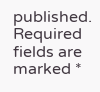published. Required fields are marked *